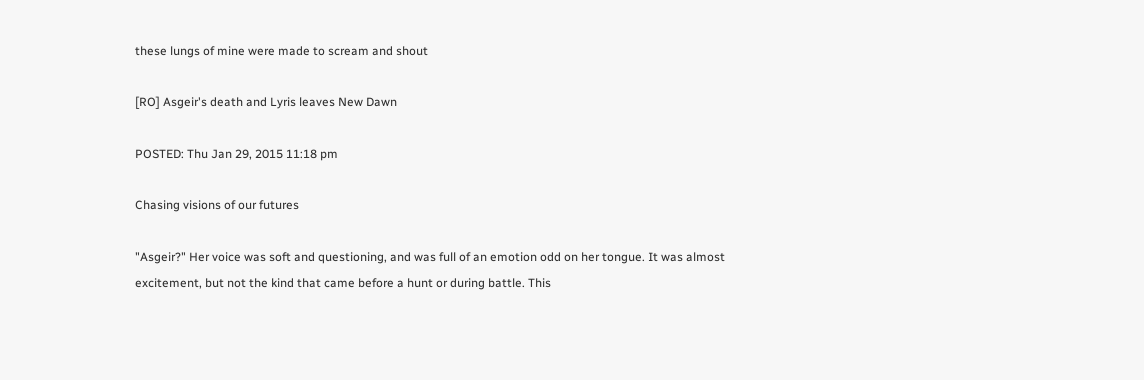these lungs of mine were made to scream and shout

[RO] Asgeir's death and Lyris leaves New Dawn

POSTED: Thu Jan 29, 2015 11:18 pm

Chasing visions of our futures

"Asgeir?" Her voice was soft and questioning, and was full of an emotion odd on her tongue. It was almost excitement, but not the kind that came before a hunt or during battle. This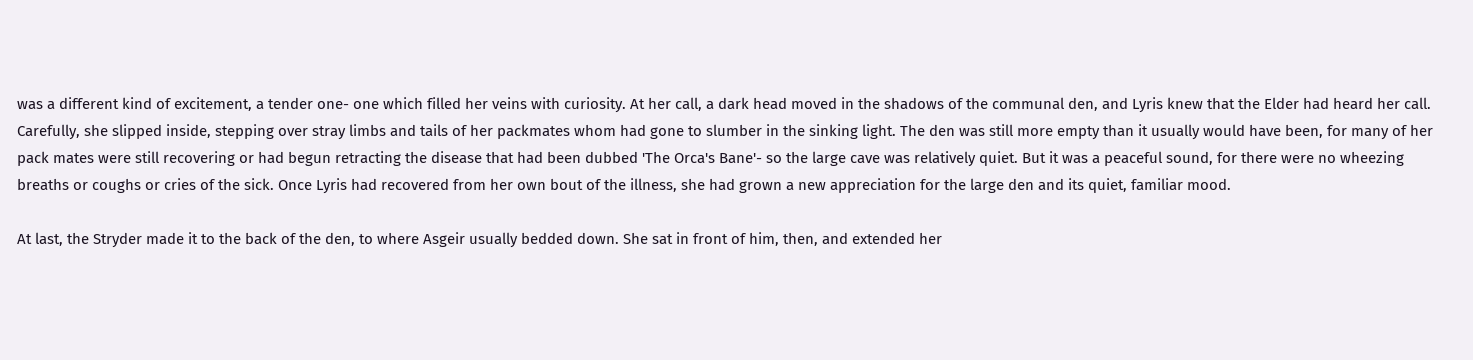was a different kind of excitement, a tender one- one which filled her veins with curiosity. At her call, a dark head moved in the shadows of the communal den, and Lyris knew that the Elder had heard her call. Carefully, she slipped inside, stepping over stray limbs and tails of her packmates whom had gone to slumber in the sinking light. The den was still more empty than it usually would have been, for many of her pack mates were still recovering or had begun retracting the disease that had been dubbed 'The Orca's Bane'- so the large cave was relatively quiet. But it was a peaceful sound, for there were no wheezing breaths or coughs or cries of the sick. Once Lyris had recovered from her own bout of the illness, she had grown a new appreciation for the large den and its quiet, familiar mood.

At last, the Stryder made it to the back of the den, to where Asgeir usually bedded down. She sat in front of him, then, and extended her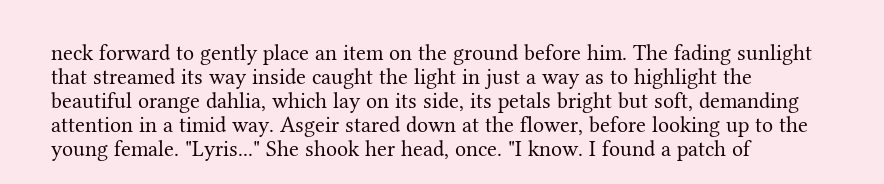neck forward to gently place an item on the ground before him. The fading sunlight that streamed its way inside caught the light in just a way as to highlight the beautiful orange dahlia, which lay on its side, its petals bright but soft, demanding attention in a timid way. Asgeir stared down at the flower, before looking up to the young female. "Lyris..." She shook her head, once. "I know. I found a patch of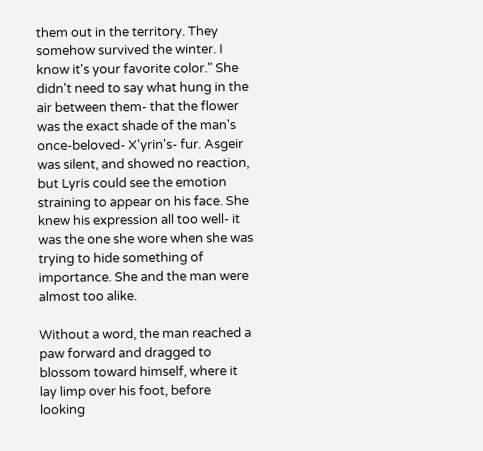them out in the territory. They somehow survived the winter. I know it's your favorite color." She didn't need to say what hung in the air between them- that the flower was the exact shade of the man's once-beloved- X'yrin's- fur. Asgeir was silent, and showed no reaction, but Lyris could see the emotion straining to appear on his face. She knew his expression all too well- it was the one she wore when she was trying to hide something of importance. She and the man were almost too alike.

Without a word, the man reached a paw forward and dragged to blossom toward himself, where it lay limp over his foot, before looking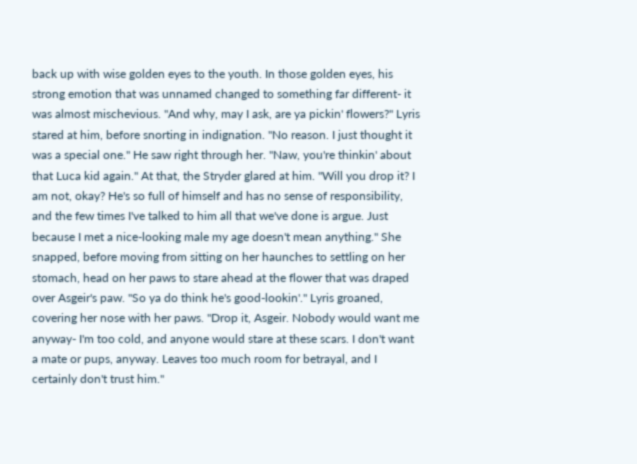back up with wise golden eyes to the youth. In those golden eyes, his strong emotion that was unnamed changed to something far different- it was almost mischevious. "And why, may I ask, are ya pickin' flowers?" Lyris stared at him, before snorting in indignation. "No reason. I just thought it was a special one." He saw right through her. "Naw, you're thinkin' about that Luca kid again." At that, the Stryder glared at him. "Will you drop it? I am not, okay? He's so full of himself and has no sense of responsibility, and the few times I've talked to him all that we've done is argue. Just because I met a nice-looking male my age doesn't mean anything." She snapped, before moving from sitting on her haunches to settling on her stomach, head on her paws to stare ahead at the flower that was draped over Asgeir's paw. "So ya do think he's good-lookin'." Lyris groaned, covering her nose with her paws. "Drop it, Asgeir. Nobody would want me anyway- I'm too cold, and anyone would stare at these scars. I don't want a mate or pups, anyway. Leaves too much room for betrayal, and I certainly don't trust him."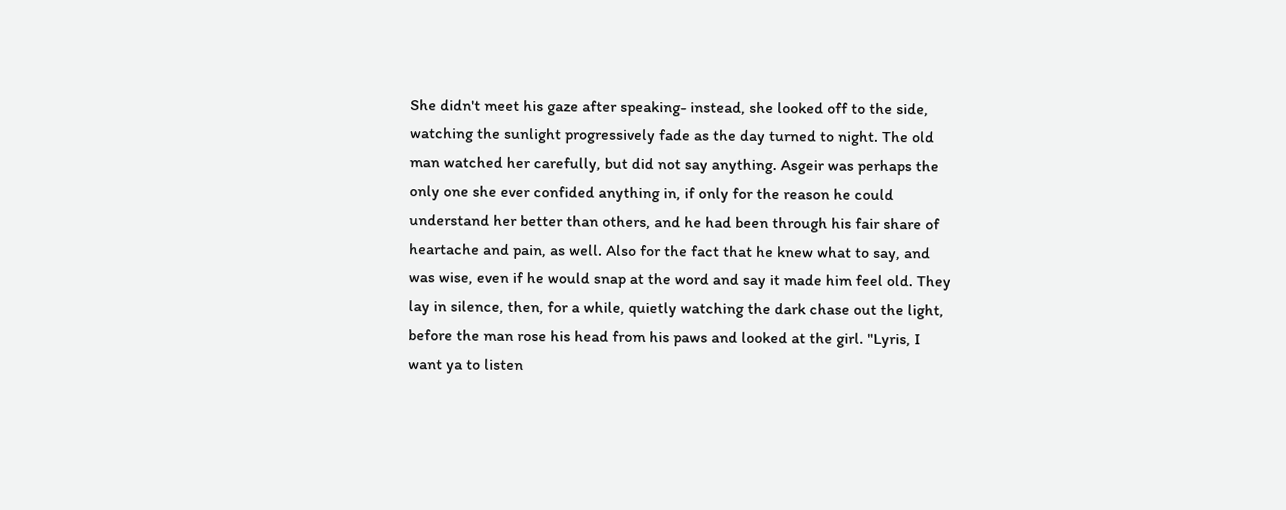She didn't meet his gaze after speaking- instead, she looked off to the side, watching the sunlight progressively fade as the day turned to night. The old man watched her carefully, but did not say anything. Asgeir was perhaps the only one she ever confided anything in, if only for the reason he could understand her better than others, and he had been through his fair share of heartache and pain, as well. Also for the fact that he knew what to say, and was wise, even if he would snap at the word and say it made him feel old. They lay in silence, then, for a while, quietly watching the dark chase out the light, before the man rose his head from his paws and looked at the girl. "Lyris, I want ya to listen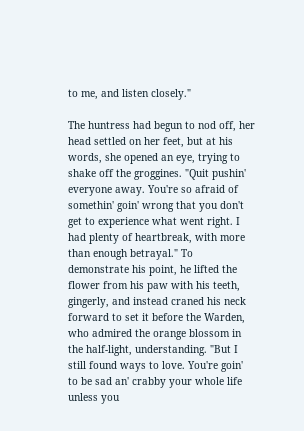to me, and listen closely."

The huntress had begun to nod off, her head settled on her feet, but at his words, she opened an eye, trying to shake off the groggines. "Quit pushin' everyone away. You're so afraid of somethin' goin' wrong that you don't get to experience what went right. I had plenty of heartbreak, with more than enough betrayal." To demonstrate his point, he lifted the flower from his paw with his teeth, gingerly, and instead craned his neck forward to set it before the Warden, who admired the orange blossom in the half-light, understanding. "But I still found ways to love. You're goin' to be sad an' crabby your whole life unless you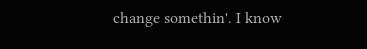change somethin'. I know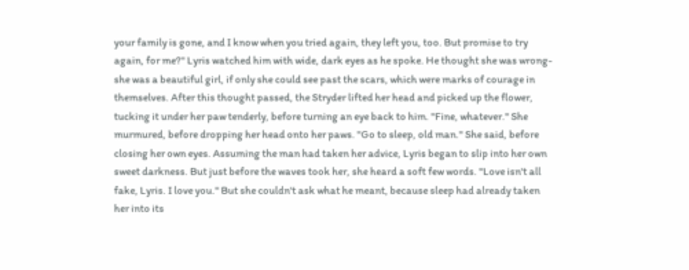your family is gone, and I know when you tried again, they left you, too. But promise to try again, for me?" Lyris watched him with wide, dark eyes as he spoke. He thought she was wrong- she was a beautiful girl, if only she could see past the scars, which were marks of courage in themselves. After this thought passed, the Stryder lifted her head and picked up the flower, tucking it under her paw tenderly, before turning an eye back to him. "Fine, whatever." She murmured, before dropping her head onto her paws. "Go to sleep, old man." She said, before closing her own eyes. Assuming the man had taken her advice, Lyris began to slip into her own sweet darkness. But just before the waves took her, she heard a soft few words. "Love isn't all fake, Lyris. I love you." But she couldn't ask what he meant, because sleep had already taken her into its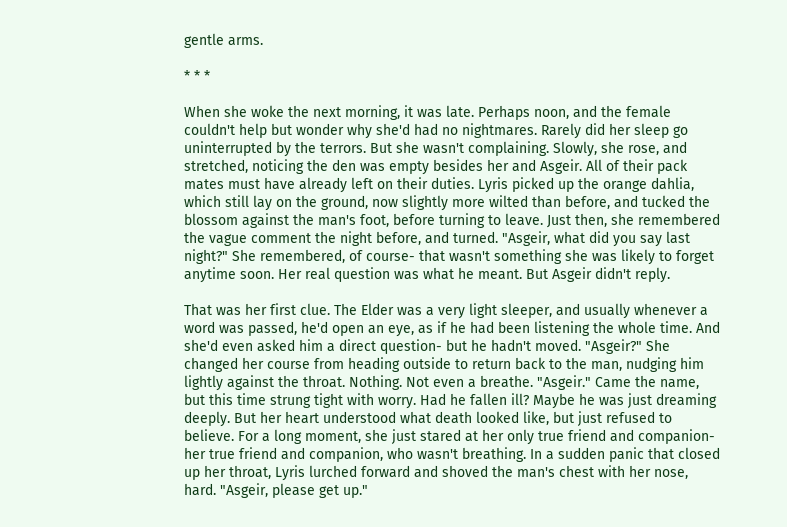gentle arms.

* * *

When she woke the next morning, it was late. Perhaps noon, and the female couldn't help but wonder why she'd had no nightmares. Rarely did her sleep go uninterrupted by the terrors. But she wasn't complaining. Slowly, she rose, and stretched, noticing the den was empty besides her and Asgeir. All of their pack mates must have already left on their duties. Lyris picked up the orange dahlia, which still lay on the ground, now slightly more wilted than before, and tucked the blossom against the man's foot, before turning to leave. Just then, she remembered the vague comment the night before, and turned. "Asgeir, what did you say last night?" She remembered, of course- that wasn't something she was likely to forget anytime soon. Her real question was what he meant. But Asgeir didn't reply.

That was her first clue. The Elder was a very light sleeper, and usually whenever a word was passed, he'd open an eye, as if he had been listening the whole time. And she'd even asked him a direct question- but he hadn't moved. "Asgeir?" She changed her course from heading outside to return back to the man, nudging him lightly against the throat. Nothing. Not even a breathe. "Asgeir." Came the name, but this time strung tight with worry. Had he fallen ill? Maybe he was just dreaming deeply. But her heart understood what death looked like, but just refused to believe. For a long moment, she just stared at her only true friend and companion- her true friend and companion, who wasn't breathing. In a sudden panic that closed up her throat, Lyris lurched forward and shoved the man's chest with her nose, hard. "Asgeir, please get up."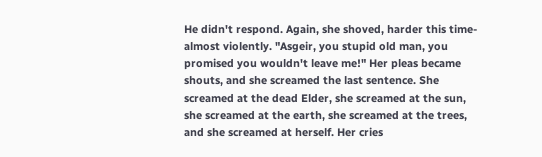He didn't respond. Again, she shoved, harder this time- almost violently. "Asgeir, you stupid old man, you promised you wouldn't leave me!" Her pleas became shouts, and she screamed the last sentence. She screamed at the dead Elder, she screamed at the sun, she screamed at the earth, she screamed at the trees, and she screamed at herself. Her cries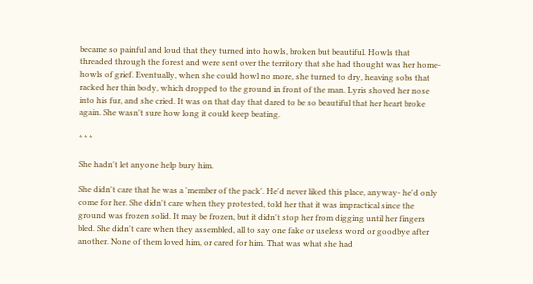became so painful and loud that they turned into howls, broken but beautiful. Howls that threaded through the forest and were sent over the territory that she had thought was her home- howls of grief. Eventually, when she could howl no more, she turned to dry, heaving sobs that racked her thin body, which dropped to the ground in front of the man. Lyris shoved her nose into his fur, and she cried. It was on that day that dared to be so beautiful that her heart broke again. She wasn't sure how long it could keep beating.

* * *

She hadn't let anyone help bury him.

She didn't care that he was a 'member of the pack'. He'd never liked this place, anyway- he'd only come for her. She didn't care when they protested, told her that it was impractical since the ground was frozen solid. It may be frozen, but it didn't stop her from digging until her fingers bled. She didn't care when they assembled, all to say one fake or useless word or goodbye after another. None of them loved him, or cared for him. That was what she had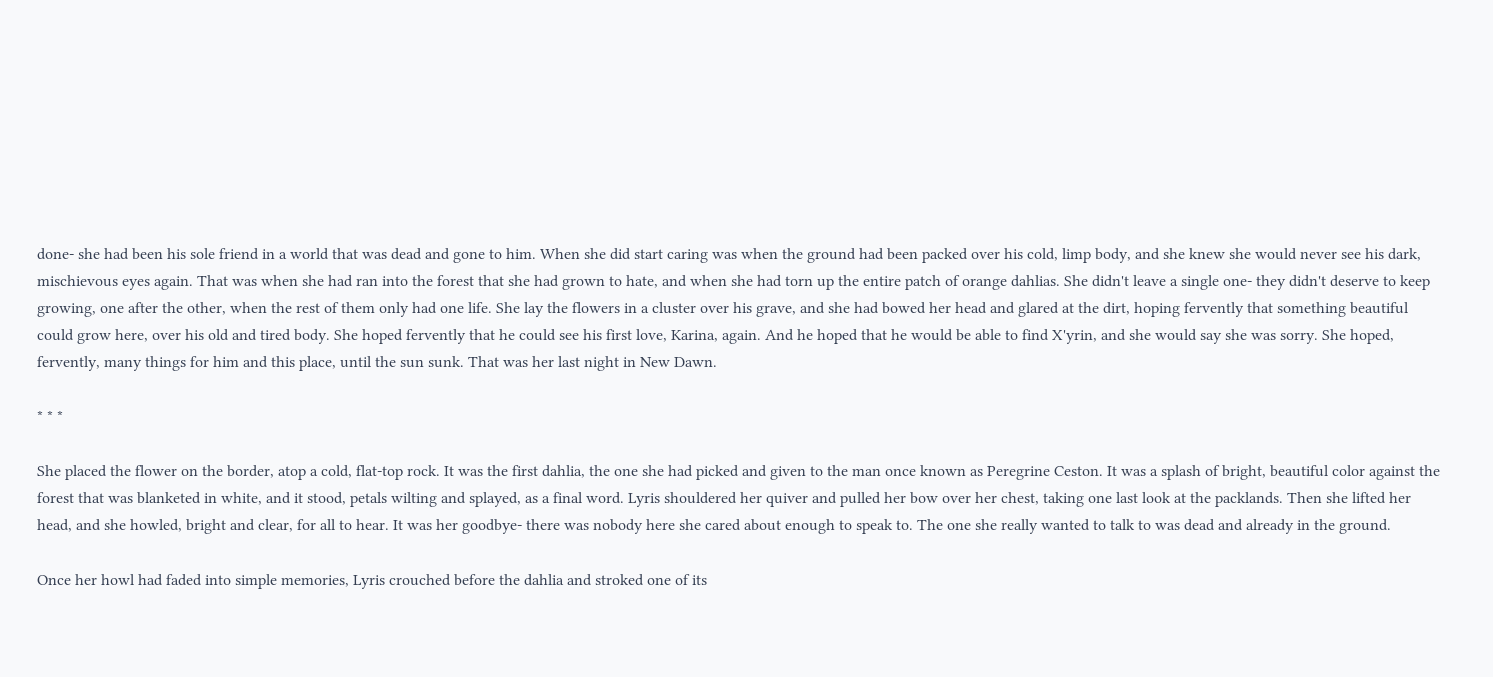done- she had been his sole friend in a world that was dead and gone to him. When she did start caring was when the ground had been packed over his cold, limp body, and she knew she would never see his dark, mischievous eyes again. That was when she had ran into the forest that she had grown to hate, and when she had torn up the entire patch of orange dahlias. She didn't leave a single one- they didn't deserve to keep growing, one after the other, when the rest of them only had one life. She lay the flowers in a cluster over his grave, and she had bowed her head and glared at the dirt, hoping fervently that something beautiful could grow here, over his old and tired body. She hoped fervently that he could see his first love, Karina, again. And he hoped that he would be able to find X'yrin, and she would say she was sorry. She hoped, fervently, many things for him and this place, until the sun sunk. That was her last night in New Dawn.

* * *

She placed the flower on the border, atop a cold, flat-top rock. It was the first dahlia, the one she had picked and given to the man once known as Peregrine Ceston. It was a splash of bright, beautiful color against the forest that was blanketed in white, and it stood, petals wilting and splayed, as a final word. Lyris shouldered her quiver and pulled her bow over her chest, taking one last look at the packlands. Then she lifted her head, and she howled, bright and clear, for all to hear. It was her goodbye- there was nobody here she cared about enough to speak to. The one she really wanted to talk to was dead and already in the ground.

Once her howl had faded into simple memories, Lyris crouched before the dahlia and stroked one of its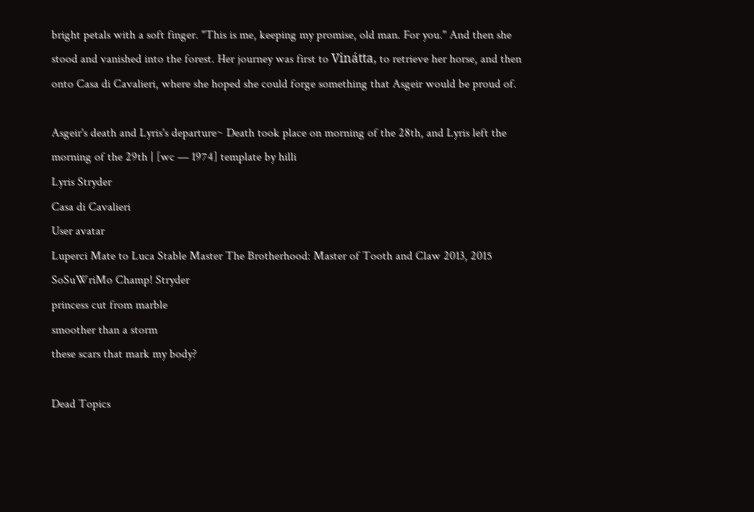bright petals with a soft finger. "This is me, keeping my promise, old man. For you." And then she stood and vanished into the forest. Her journey was first to Vinátta, to retrieve her horse, and then onto Casa di Cavalieri, where she hoped she could forge something that Asgeir would be proud of.

Asgeir's death and Lyris's departure~ Death took place on morning of the 28th, and Lyris left the morning of the 29th | [wc — 1974] template by hilli
Lyris Stryder
Casa di Cavalieri
User avatar
Luperci Mate to Luca Stable Master The Brotherhood: Master of Tooth and Claw 2013, 2015 SoSuWriMo Champ! Stryder
princess cut from marble
smoother than a storm
these scars that mark my body?

Dead Topics